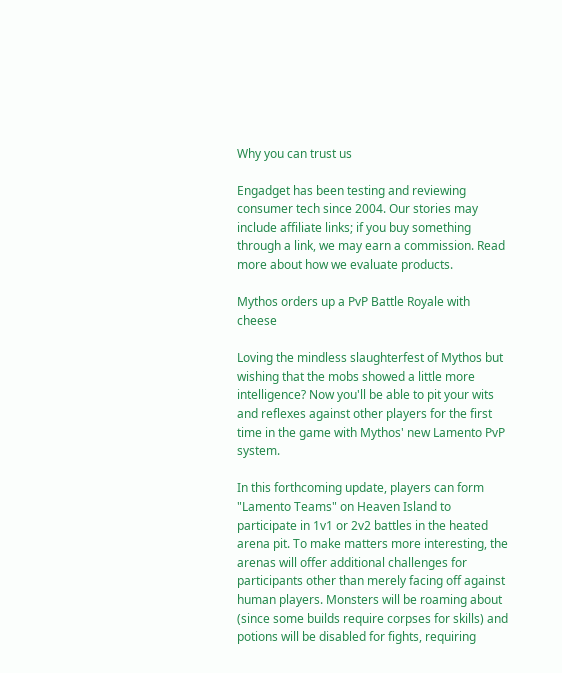Why you can trust us

Engadget has been testing and reviewing consumer tech since 2004. Our stories may include affiliate links; if you buy something through a link, we may earn a commission. Read more about how we evaluate products.

Mythos orders up a PvP Battle Royale with cheese

Loving the mindless slaughterfest of Mythos but wishing that the mobs showed a little more intelligence? Now you'll be able to pit your wits and reflexes against other players for the first time in the game with Mythos' new Lamento PvP system.

In this forthcoming update, players can form "Lamento Teams" on Heaven Island to participate in 1v1 or 2v2 battles in the heated arena pit. To make matters more interesting, the arenas will offer additional challenges for participants other than merely facing off against human players. Monsters will be roaming about (since some builds require corpses for skills) and potions will be disabled for fights, requiring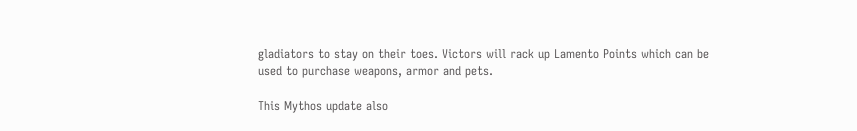gladiators to stay on their toes. Victors will rack up Lamento Points which can be used to purchase weapons, armor and pets.

This Mythos update also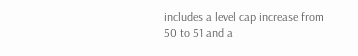includes a level cap increase from 50 to 51 and a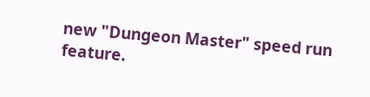new "Dungeon Master" speed run feature.